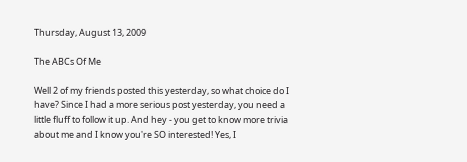Thursday, August 13, 2009

The ABCs Of Me

Well 2 of my friends posted this yesterday, so what choice do I have? Since I had a more serious post yesterday, you need a little fluff to follow it up. And hey - you get to know more trivia about me and I know you're SO interested! Yes, I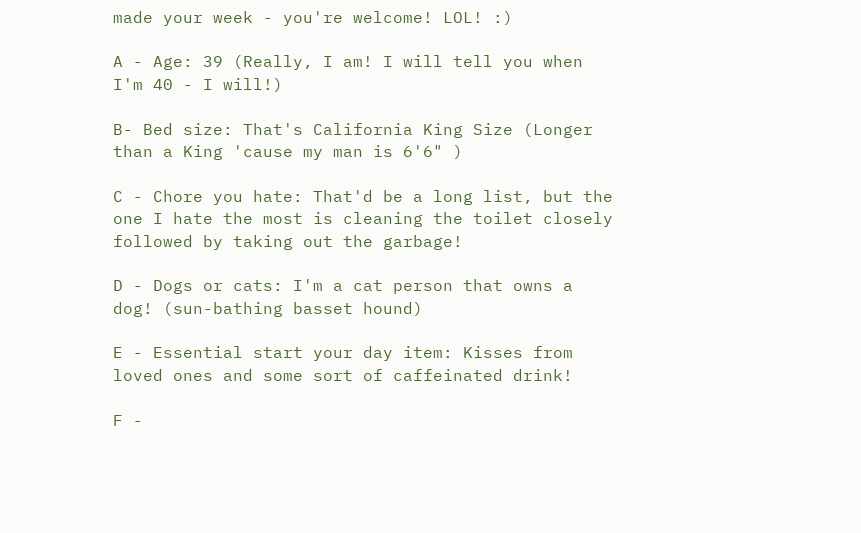made your week - you're welcome! LOL! :)

A - Age: 39 (Really, I am! I will tell you when I'm 40 - I will!)

B- Bed size: That's California King Size (Longer than a King 'cause my man is 6'6" )

C - Chore you hate: That'd be a long list, but the one I hate the most is cleaning the toilet closely followed by taking out the garbage!

D - Dogs or cats: I'm a cat person that owns a dog! (sun-bathing basset hound)

E - Essential start your day item: Kisses from loved ones and some sort of caffeinated drink!

F -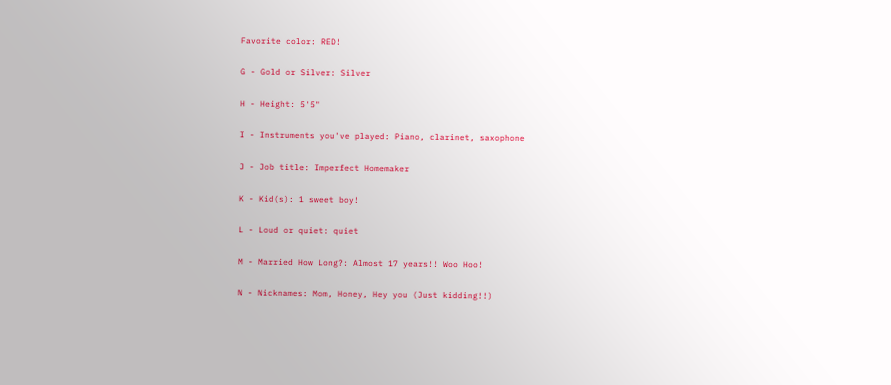Favorite color: RED!

G - Gold or Silver: Silver

H - Height: 5'5"

I - Instruments you've played: Piano, clarinet, saxophone

J - Job title: Imperfect Homemaker

K - Kid(s): 1 sweet boy!

L - Loud or quiet: quiet

M - Married How Long?: Almost 17 years!! Woo Hoo!

N - Nicknames: Mom, Honey, Hey you (Just kidding!!)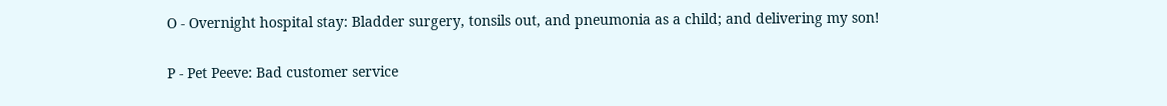O - Overnight hospital stay: Bladder surgery, tonsils out, and pneumonia as a child; and delivering my son!

P - Pet Peeve: Bad customer service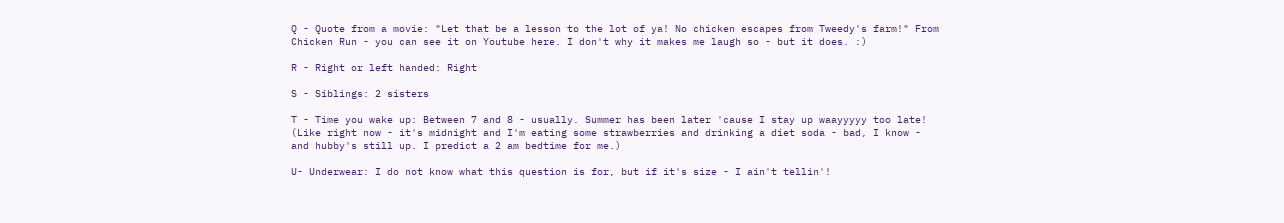Q - Quote from a movie: "Let that be a lesson to the lot of ya! No chicken escapes from Tweedy's farm!" From Chicken Run - you can see it on Youtube here. I don't why it makes me laugh so - but it does. :)

R - Right or left handed: Right

S - Siblings: 2 sisters

T - Time you wake up: Between 7 and 8 - usually. Summer has been later 'cause I stay up waayyyyy too late! (Like right now - it's midnight and I'm eating some strawberries and drinking a diet soda - bad, I know - and hubby's still up. I predict a 2 am bedtime for me.)

U- Underwear: I do not know what this question is for, but if it's size - I ain't tellin'!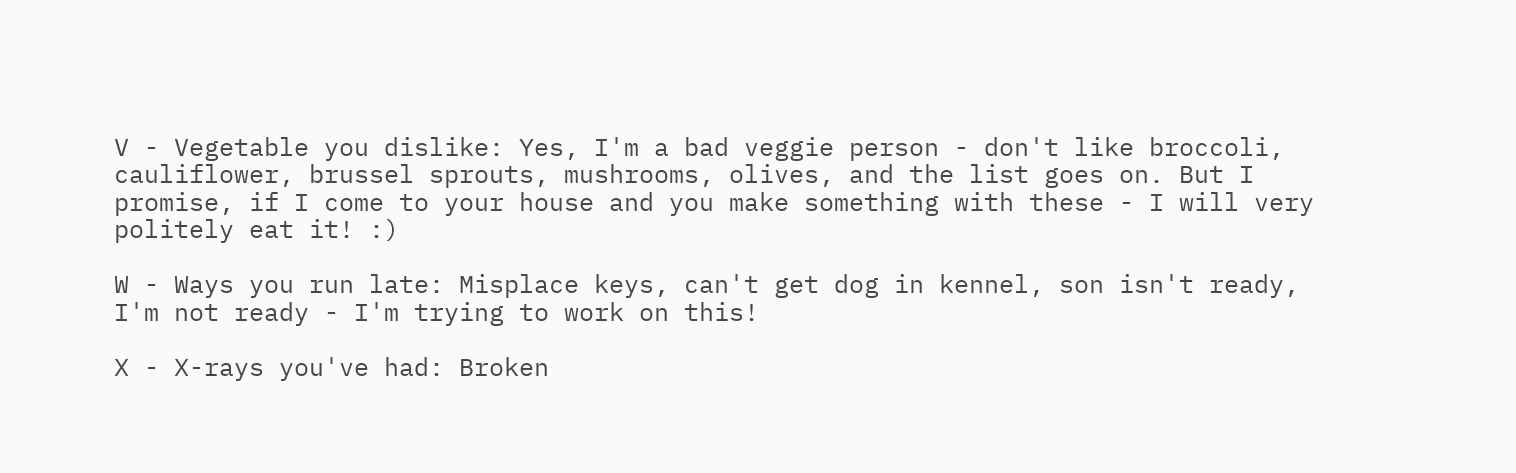V - Vegetable you dislike: Yes, I'm a bad veggie person - don't like broccoli, cauliflower, brussel sprouts, mushrooms, olives, and the list goes on. But I promise, if I come to your house and you make something with these - I will very politely eat it! :)

W - Ways you run late: Misplace keys, can't get dog in kennel, son isn't ready, I'm not ready - I'm trying to work on this!

X - X-rays you've had: Broken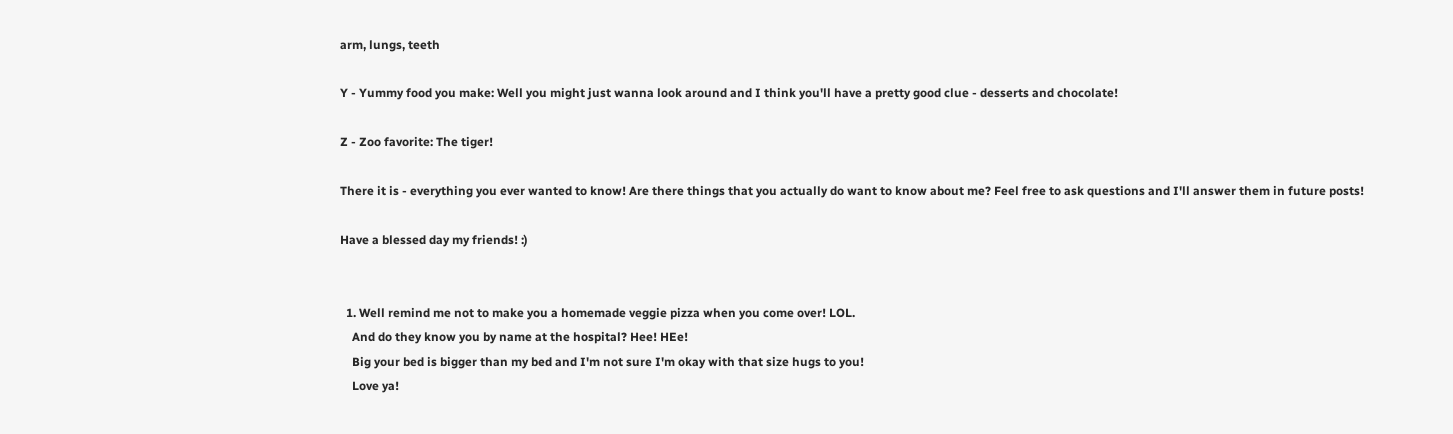arm, lungs, teeth

Y - Yummy food you make: Well you might just wanna look around and I think you'll have a pretty good clue - desserts and chocolate!

Z - Zoo favorite: The tiger!

There it is - everything you ever wanted to know! Are there things that you actually do want to know about me? Feel free to ask questions and I'll answer them in future posts!

Have a blessed day my friends! :)


  1. Well remind me not to make you a homemade veggie pizza when you come over! LOL.
    And do they know you by name at the hospital? Hee! HEe!
    Big your bed is bigger than my bed and I'm not sure I'm okay with that size hugs to you!
    Love ya!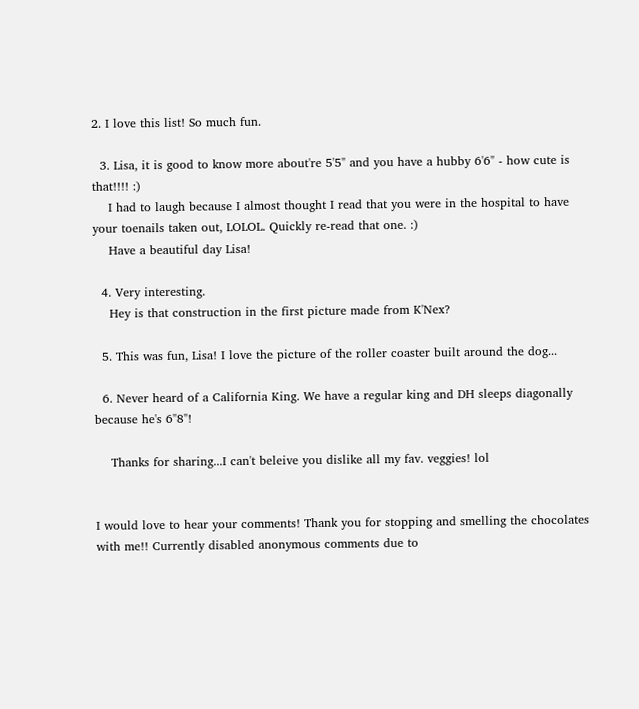2. I love this list! So much fun.

  3. Lisa, it is good to know more about're 5'5" and you have a hubby 6'6" - how cute is that!!!! :)
    I had to laugh because I almost thought I read that you were in the hospital to have your toenails taken out, LOLOL. Quickly re-read that one. :)
    Have a beautiful day Lisa!

  4. Very interesting.
    Hey is that construction in the first picture made from K'Nex?

  5. This was fun, Lisa! I love the picture of the roller coaster built around the dog...

  6. Never heard of a California King. We have a regular king and DH sleeps diagonally because he's 6"8"!

    Thanks for sharing...I can't beleive you dislike all my fav. veggies! lol


I would love to hear your comments! Thank you for stopping and smelling the chocolates with me!! Currently disabled anonymous comments due to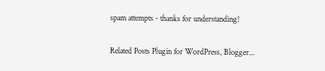spam attempts - thanks for understanding!

Related Posts Plugin for WordPress, Blogger...